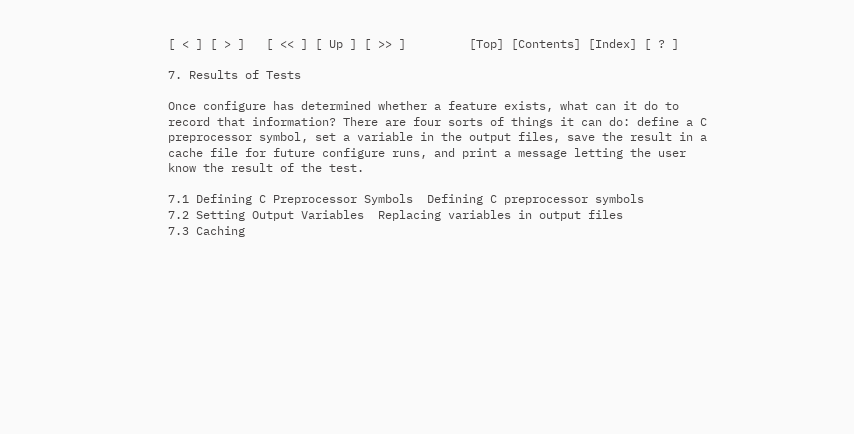[ < ] [ > ]   [ << ] [ Up ] [ >> ]         [Top] [Contents] [Index] [ ? ]

7. Results of Tests

Once configure has determined whether a feature exists, what can it do to record that information? There are four sorts of things it can do: define a C preprocessor symbol, set a variable in the output files, save the result in a cache file for future configure runs, and print a message letting the user know the result of the test.

7.1 Defining C Preprocessor Symbols  Defining C preprocessor symbols
7.2 Setting Output Variables  Replacing variables in output files
7.3 Caching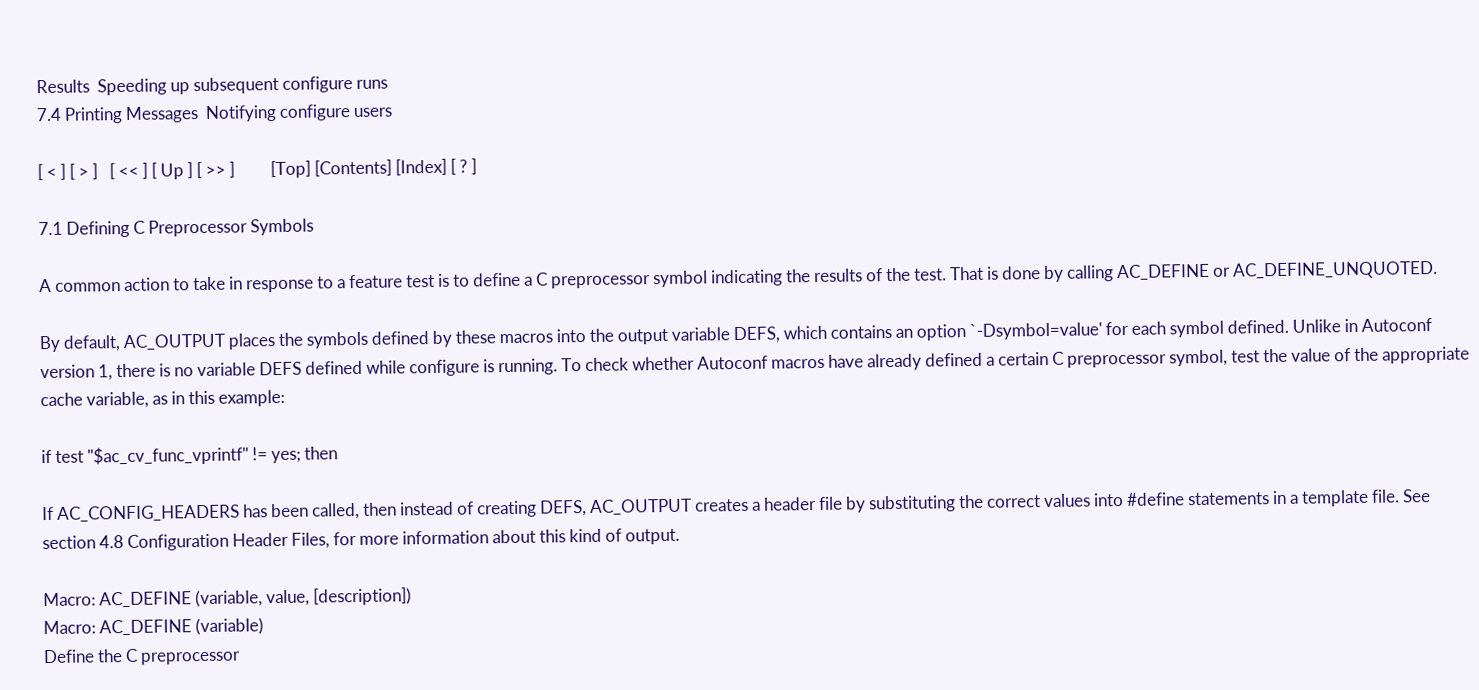Results  Speeding up subsequent configure runs
7.4 Printing Messages  Notifying configure users

[ < ] [ > ]   [ << ] [ Up ] [ >> ]         [Top] [Contents] [Index] [ ? ]

7.1 Defining C Preprocessor Symbols

A common action to take in response to a feature test is to define a C preprocessor symbol indicating the results of the test. That is done by calling AC_DEFINE or AC_DEFINE_UNQUOTED.

By default, AC_OUTPUT places the symbols defined by these macros into the output variable DEFS, which contains an option `-Dsymbol=value' for each symbol defined. Unlike in Autoconf version 1, there is no variable DEFS defined while configure is running. To check whether Autoconf macros have already defined a certain C preprocessor symbol, test the value of the appropriate cache variable, as in this example:

if test "$ac_cv_func_vprintf" != yes; then

If AC_CONFIG_HEADERS has been called, then instead of creating DEFS, AC_OUTPUT creates a header file by substituting the correct values into #define statements in a template file. See section 4.8 Configuration Header Files, for more information about this kind of output.

Macro: AC_DEFINE (variable, value, [description])
Macro: AC_DEFINE (variable)
Define the C preprocessor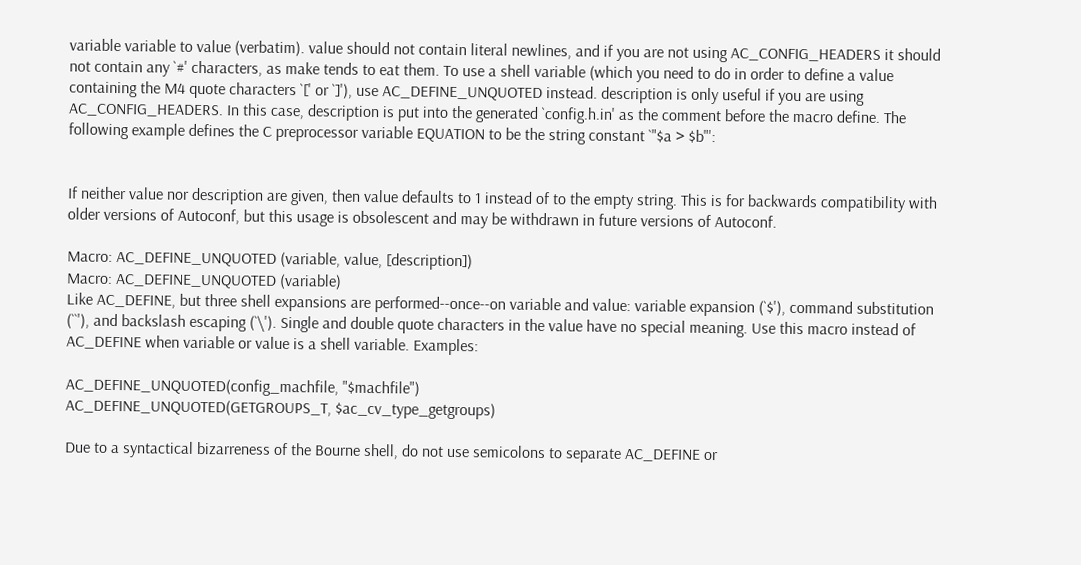variable variable to value (verbatim). value should not contain literal newlines, and if you are not using AC_CONFIG_HEADERS it should not contain any `#' characters, as make tends to eat them. To use a shell variable (which you need to do in order to define a value containing the M4 quote characters `[' or `]'), use AC_DEFINE_UNQUOTED instead. description is only useful if you are using AC_CONFIG_HEADERS. In this case, description is put into the generated `config.h.in' as the comment before the macro define. The following example defines the C preprocessor variable EQUATION to be the string constant `"$a > $b"':


If neither value nor description are given, then value defaults to 1 instead of to the empty string. This is for backwards compatibility with older versions of Autoconf, but this usage is obsolescent and may be withdrawn in future versions of Autoconf.

Macro: AC_DEFINE_UNQUOTED (variable, value, [description])
Macro: AC_DEFINE_UNQUOTED (variable)
Like AC_DEFINE, but three shell expansions are performed--once--on variable and value: variable expansion (`$'), command substitution (``'), and backslash escaping (`\'). Single and double quote characters in the value have no special meaning. Use this macro instead of AC_DEFINE when variable or value is a shell variable. Examples:

AC_DEFINE_UNQUOTED(config_machfile, "$machfile")
AC_DEFINE_UNQUOTED(GETGROUPS_T, $ac_cv_type_getgroups)

Due to a syntactical bizarreness of the Bourne shell, do not use semicolons to separate AC_DEFINE or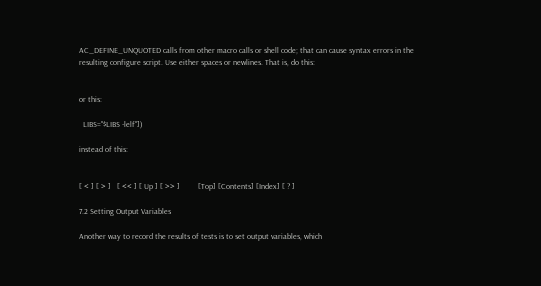AC_DEFINE_UNQUOTED calls from other macro calls or shell code; that can cause syntax errors in the resulting configure script. Use either spaces or newlines. That is, do this:


or this:

  LIBS="$LIBS -lelf"])

instead of this:


[ < ] [ > ]   [ << ] [ Up ] [ >> ]         [Top] [Contents] [Index] [ ? ]

7.2 Setting Output Variables

Another way to record the results of tests is to set output variables, which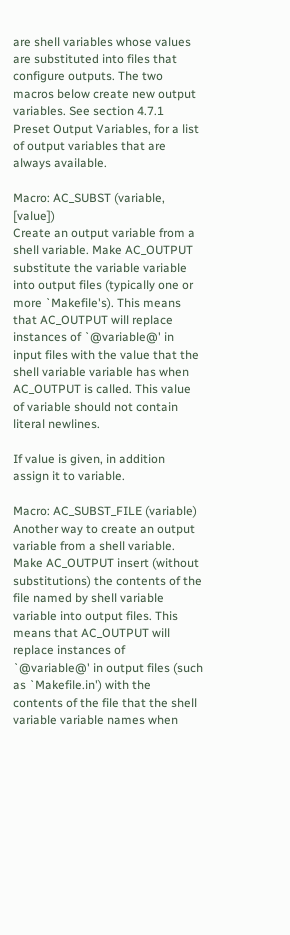are shell variables whose values are substituted into files that configure outputs. The two macros below create new output variables. See section 4.7.1 Preset Output Variables, for a list of output variables that are always available.

Macro: AC_SUBST (variable, [value])
Create an output variable from a shell variable. Make AC_OUTPUT substitute the variable variable into output files (typically one or more `Makefile's). This means that AC_OUTPUT will replace instances of `@variable@' in input files with the value that the shell variable variable has when AC_OUTPUT is called. This value of variable should not contain literal newlines.

If value is given, in addition assign it to variable.

Macro: AC_SUBST_FILE (variable)
Another way to create an output variable from a shell variable. Make AC_OUTPUT insert (without substitutions) the contents of the file named by shell variable variable into output files. This means that AC_OUTPUT will replace instances of `@variable@' in output files (such as `Makefile.in') with the contents of the file that the shell variable variable names when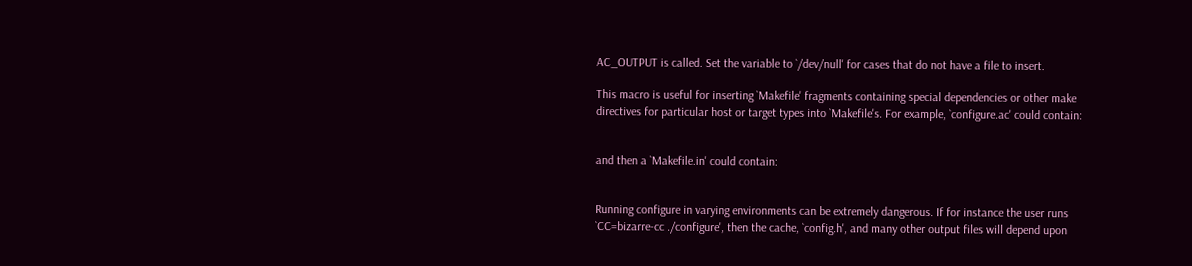AC_OUTPUT is called. Set the variable to `/dev/null' for cases that do not have a file to insert.

This macro is useful for inserting `Makefile' fragments containing special dependencies or other make directives for particular host or target types into `Makefile's. For example, `configure.ac' could contain:


and then a `Makefile.in' could contain:


Running configure in varying environments can be extremely dangerous. If for instance the user runs `CC=bizarre-cc ./configure', then the cache, `config.h', and many other output files will depend upon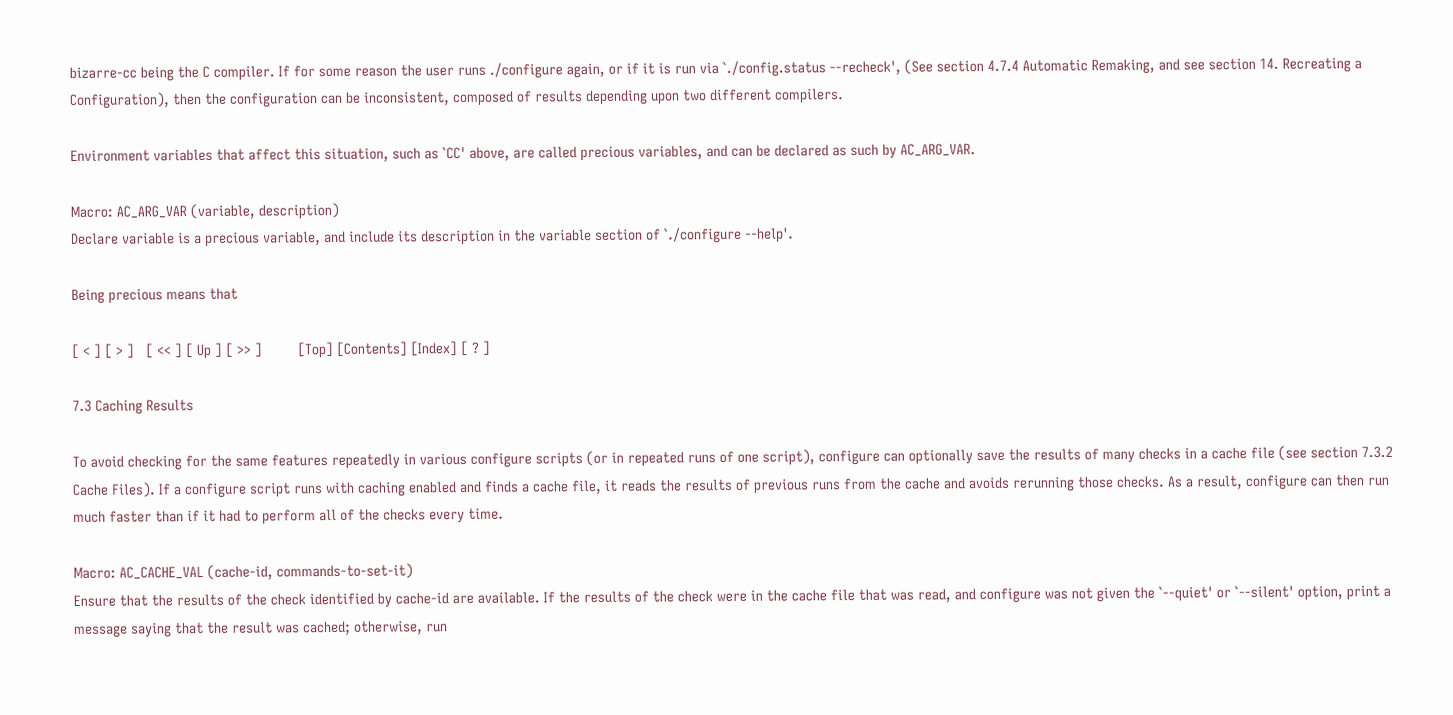bizarre-cc being the C compiler. If for some reason the user runs ./configure again, or if it is run via `./config.status --recheck', (See section 4.7.4 Automatic Remaking, and see section 14. Recreating a Configuration), then the configuration can be inconsistent, composed of results depending upon two different compilers.

Environment variables that affect this situation, such as `CC' above, are called precious variables, and can be declared as such by AC_ARG_VAR.

Macro: AC_ARG_VAR (variable, description)
Declare variable is a precious variable, and include its description in the variable section of `./configure --help'.

Being precious means that

[ < ] [ > ]   [ << ] [ Up ] [ >> ]         [Top] [Contents] [Index] [ ? ]

7.3 Caching Results

To avoid checking for the same features repeatedly in various configure scripts (or in repeated runs of one script), configure can optionally save the results of many checks in a cache file (see section 7.3.2 Cache Files). If a configure script runs with caching enabled and finds a cache file, it reads the results of previous runs from the cache and avoids rerunning those checks. As a result, configure can then run much faster than if it had to perform all of the checks every time.

Macro: AC_CACHE_VAL (cache-id, commands-to-set-it)
Ensure that the results of the check identified by cache-id are available. If the results of the check were in the cache file that was read, and configure was not given the `--quiet' or `--silent' option, print a message saying that the result was cached; otherwise, run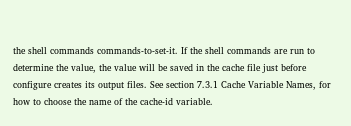the shell commands commands-to-set-it. If the shell commands are run to determine the value, the value will be saved in the cache file just before configure creates its output files. See section 7.3.1 Cache Variable Names, for how to choose the name of the cache-id variable.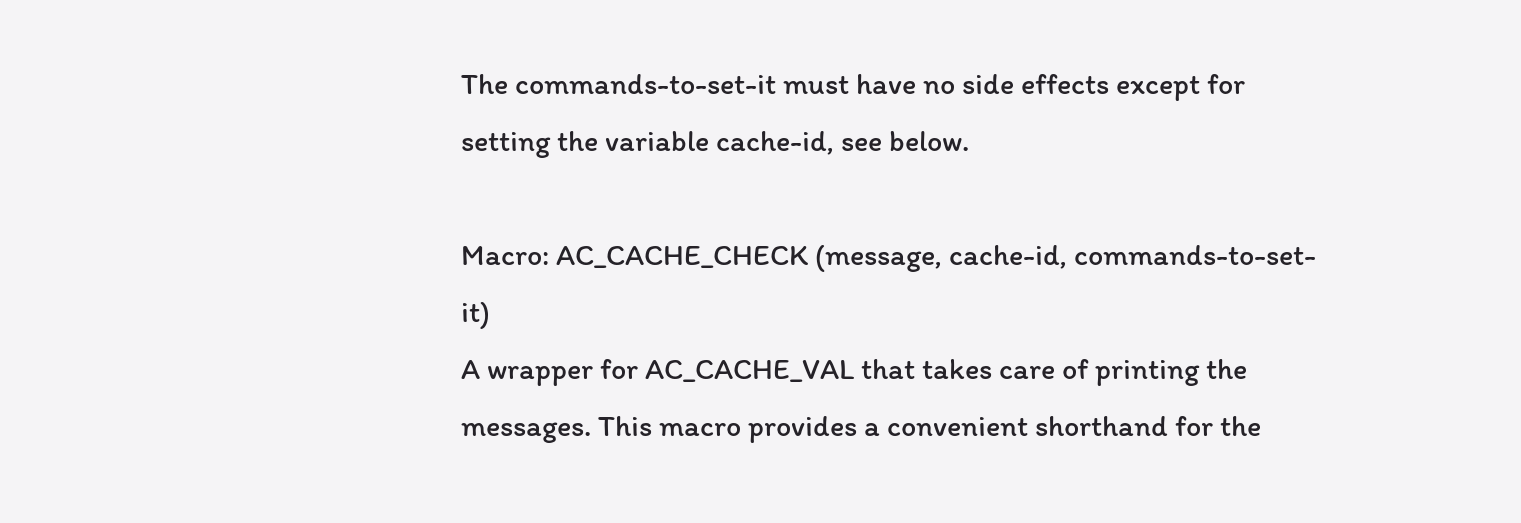The commands-to-set-it must have no side effects except for setting the variable cache-id, see below.

Macro: AC_CACHE_CHECK (message, cache-id, commands-to-set-it)
A wrapper for AC_CACHE_VAL that takes care of printing the messages. This macro provides a convenient shorthand for the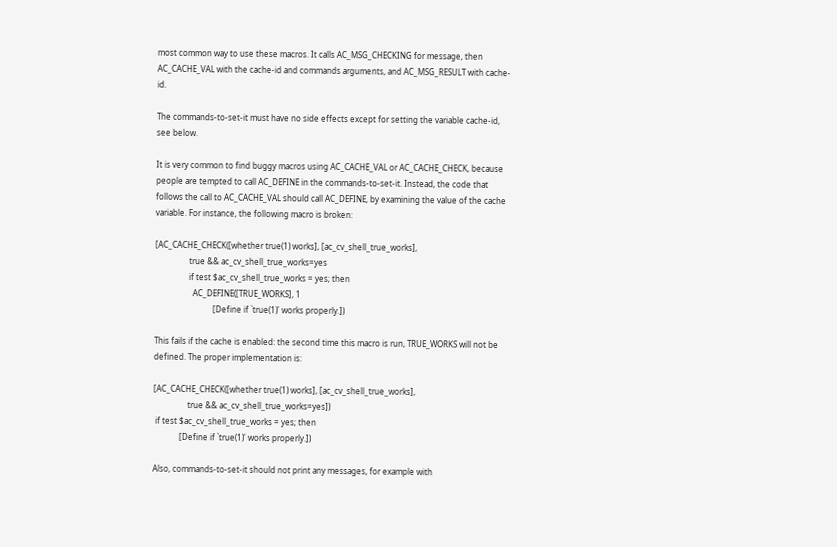most common way to use these macros. It calls AC_MSG_CHECKING for message, then AC_CACHE_VAL with the cache-id and commands arguments, and AC_MSG_RESULT with cache-id.

The commands-to-set-it must have no side effects except for setting the variable cache-id, see below.

It is very common to find buggy macros using AC_CACHE_VAL or AC_CACHE_CHECK, because people are tempted to call AC_DEFINE in the commands-to-set-it. Instead, the code that follows the call to AC_CACHE_VAL should call AC_DEFINE, by examining the value of the cache variable. For instance, the following macro is broken:

[AC_CACHE_CHECK([whether true(1) works], [ac_cv_shell_true_works],
                 true && ac_cv_shell_true_works=yes
                 if test $ac_cv_shell_true_works = yes; then
                   AC_DEFINE([TRUE_WORKS], 1
                             [Define if `true(1)' works properly.])

This fails if the cache is enabled: the second time this macro is run, TRUE_WORKS will not be defined. The proper implementation is:

[AC_CACHE_CHECK([whether true(1) works], [ac_cv_shell_true_works],
                 true && ac_cv_shell_true_works=yes])
 if test $ac_cv_shell_true_works = yes; then
             [Define if `true(1)' works properly.])

Also, commands-to-set-it should not print any messages, for example with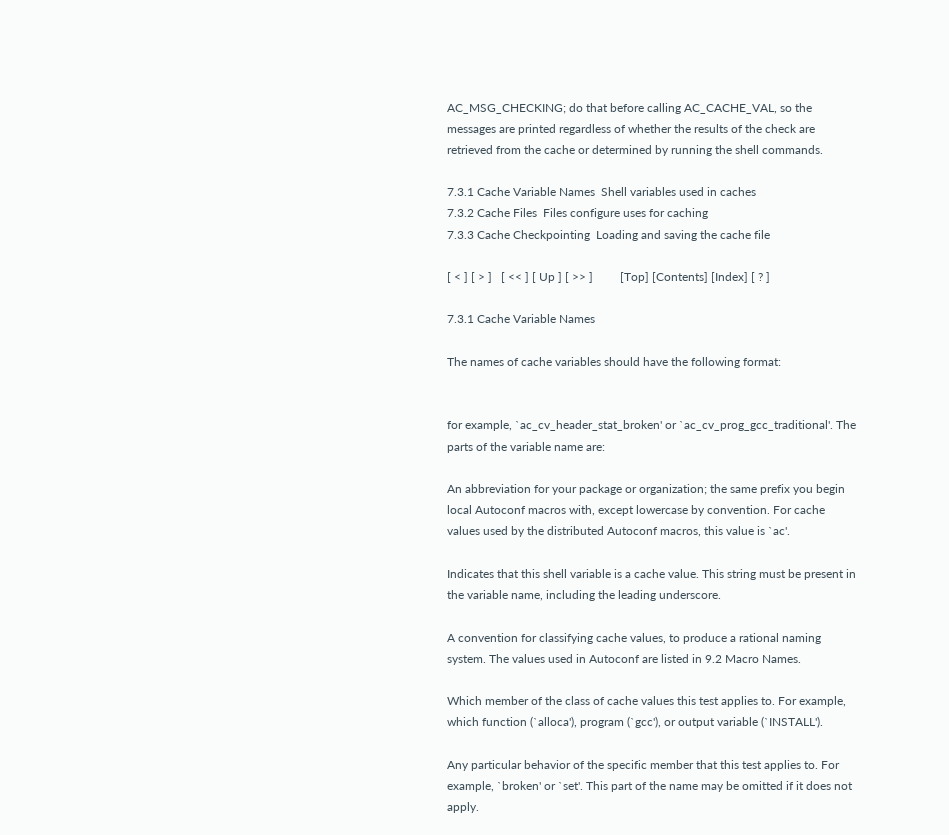AC_MSG_CHECKING; do that before calling AC_CACHE_VAL, so the messages are printed regardless of whether the results of the check are retrieved from the cache or determined by running the shell commands.

7.3.1 Cache Variable Names  Shell variables used in caches
7.3.2 Cache Files  Files configure uses for caching
7.3.3 Cache Checkpointing  Loading and saving the cache file

[ < ] [ > ]   [ << ] [ Up ] [ >> ]         [Top] [Contents] [Index] [ ? ]

7.3.1 Cache Variable Names

The names of cache variables should have the following format:


for example, `ac_cv_header_stat_broken' or `ac_cv_prog_gcc_traditional'. The parts of the variable name are:

An abbreviation for your package or organization; the same prefix you begin local Autoconf macros with, except lowercase by convention. For cache values used by the distributed Autoconf macros, this value is `ac'.

Indicates that this shell variable is a cache value. This string must be present in the variable name, including the leading underscore.

A convention for classifying cache values, to produce a rational naming system. The values used in Autoconf are listed in 9.2 Macro Names.

Which member of the class of cache values this test applies to. For example, which function (`alloca'), program (`gcc'), or output variable (`INSTALL').

Any particular behavior of the specific member that this test applies to. For example, `broken' or `set'. This part of the name may be omitted if it does not apply.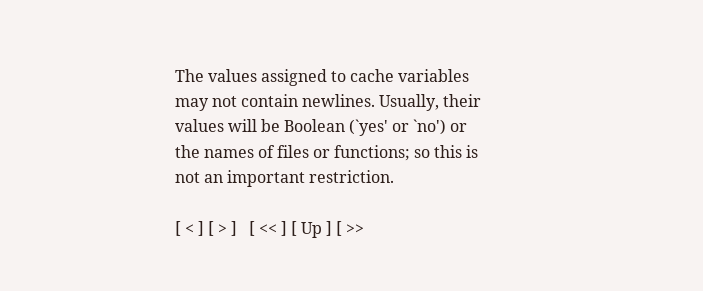The values assigned to cache variables may not contain newlines. Usually, their values will be Boolean (`yes' or `no') or the names of files or functions; so this is not an important restriction.

[ < ] [ > ]   [ << ] [ Up ] [ >>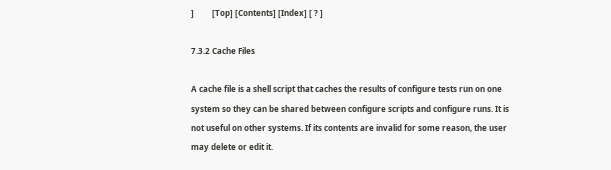]         [Top] [Contents] [Index] [ ? ]

7.3.2 Cache Files

A cache file is a shell script that caches the results of configure tests run on one system so they can be shared between configure scripts and configure runs. It is not useful on other systems. If its contents are invalid for some reason, the user may delete or edit it.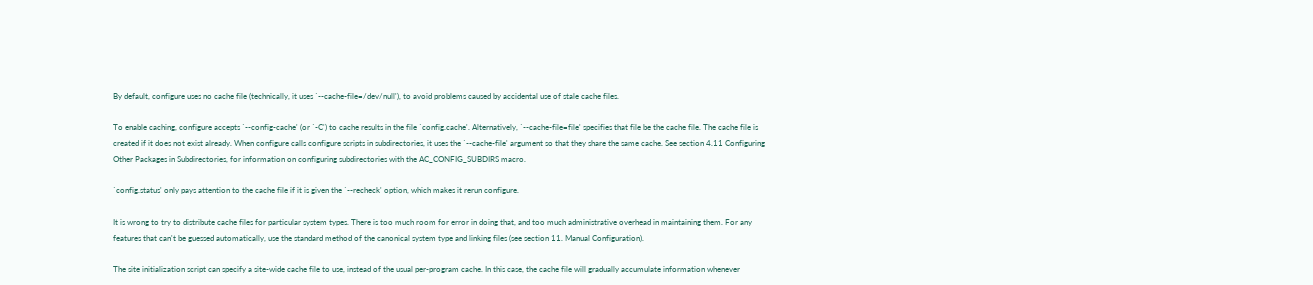By default, configure uses no cache file (technically, it uses `--cache-file=/dev/null'), to avoid problems caused by accidental use of stale cache files.

To enable caching, configure accepts `--config-cache' (or `-C') to cache results in the file `config.cache'. Alternatively, `--cache-file=file' specifies that file be the cache file. The cache file is created if it does not exist already. When configure calls configure scripts in subdirectories, it uses the `--cache-file' argument so that they share the same cache. See section 4.11 Configuring Other Packages in Subdirectories, for information on configuring subdirectories with the AC_CONFIG_SUBDIRS macro.

`config.status' only pays attention to the cache file if it is given the `--recheck' option, which makes it rerun configure.

It is wrong to try to distribute cache files for particular system types. There is too much room for error in doing that, and too much administrative overhead in maintaining them. For any features that can't be guessed automatically, use the standard method of the canonical system type and linking files (see section 11. Manual Configuration).

The site initialization script can specify a site-wide cache file to use, instead of the usual per-program cache. In this case, the cache file will gradually accumulate information whenever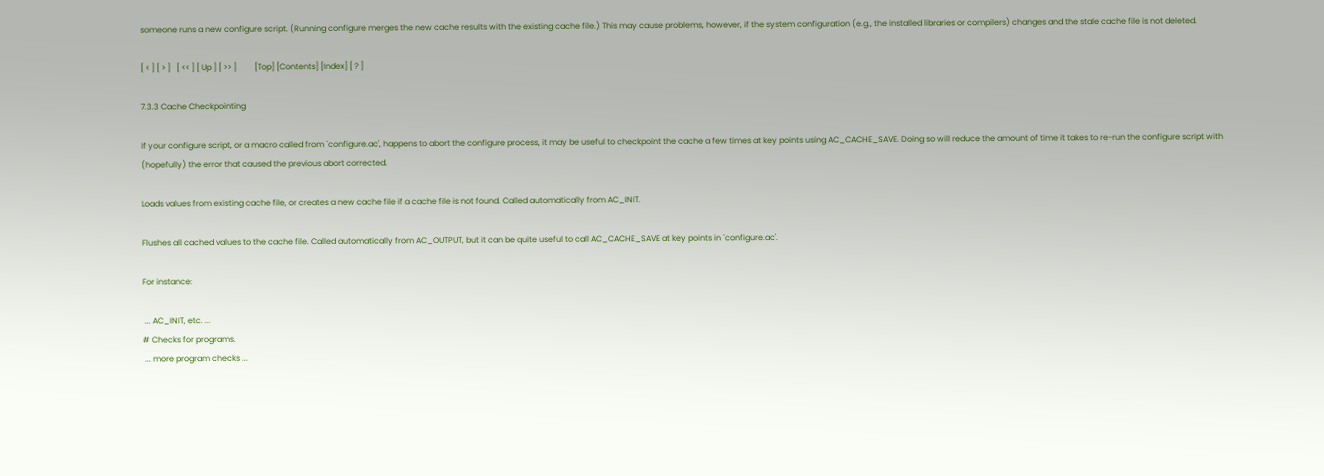someone runs a new configure script. (Running configure merges the new cache results with the existing cache file.) This may cause problems, however, if the system configuration (e.g., the installed libraries or compilers) changes and the stale cache file is not deleted.

[ < ] [ > ]   [ << ] [ Up ] [ >> ]         [Top] [Contents] [Index] [ ? ]

7.3.3 Cache Checkpointing

If your configure script, or a macro called from `configure.ac', happens to abort the configure process, it may be useful to checkpoint the cache a few times at key points using AC_CACHE_SAVE. Doing so will reduce the amount of time it takes to re-run the configure script with (hopefully) the error that caused the previous abort corrected.

Loads values from existing cache file, or creates a new cache file if a cache file is not found. Called automatically from AC_INIT.

Flushes all cached values to the cache file. Called automatically from AC_OUTPUT, but it can be quite useful to call AC_CACHE_SAVE at key points in `configure.ac'.

For instance:

 ... AC_INIT, etc. ...
# Checks for programs.
 ... more program checks ...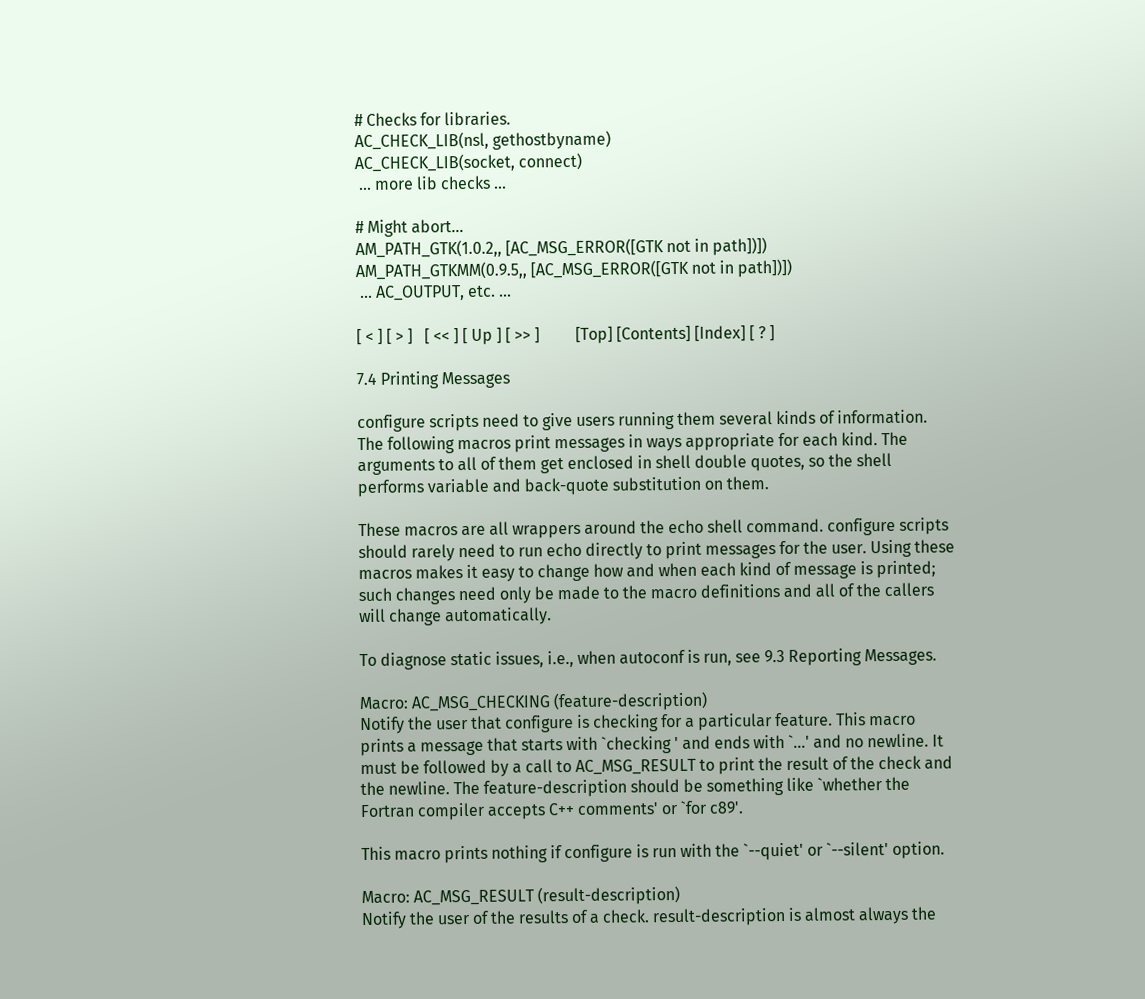# Checks for libraries.
AC_CHECK_LIB(nsl, gethostbyname)
AC_CHECK_LIB(socket, connect)
 ... more lib checks ...

# Might abort...
AM_PATH_GTK(1.0.2,, [AC_MSG_ERROR([GTK not in path])])
AM_PATH_GTKMM(0.9.5,, [AC_MSG_ERROR([GTK not in path])])
 ... AC_OUTPUT, etc. ...

[ < ] [ > ]   [ << ] [ Up ] [ >> ]         [Top] [Contents] [Index] [ ? ]

7.4 Printing Messages

configure scripts need to give users running them several kinds of information. The following macros print messages in ways appropriate for each kind. The arguments to all of them get enclosed in shell double quotes, so the shell performs variable and back-quote substitution on them.

These macros are all wrappers around the echo shell command. configure scripts should rarely need to run echo directly to print messages for the user. Using these macros makes it easy to change how and when each kind of message is printed; such changes need only be made to the macro definitions and all of the callers will change automatically.

To diagnose static issues, i.e., when autoconf is run, see 9.3 Reporting Messages.

Macro: AC_MSG_CHECKING (feature-description)
Notify the user that configure is checking for a particular feature. This macro prints a message that starts with `checking ' and ends with `...' and no newline. It must be followed by a call to AC_MSG_RESULT to print the result of the check and the newline. The feature-description should be something like `whether the Fortran compiler accepts C++ comments' or `for c89'.

This macro prints nothing if configure is run with the `--quiet' or `--silent' option.

Macro: AC_MSG_RESULT (result-description)
Notify the user of the results of a check. result-description is almost always the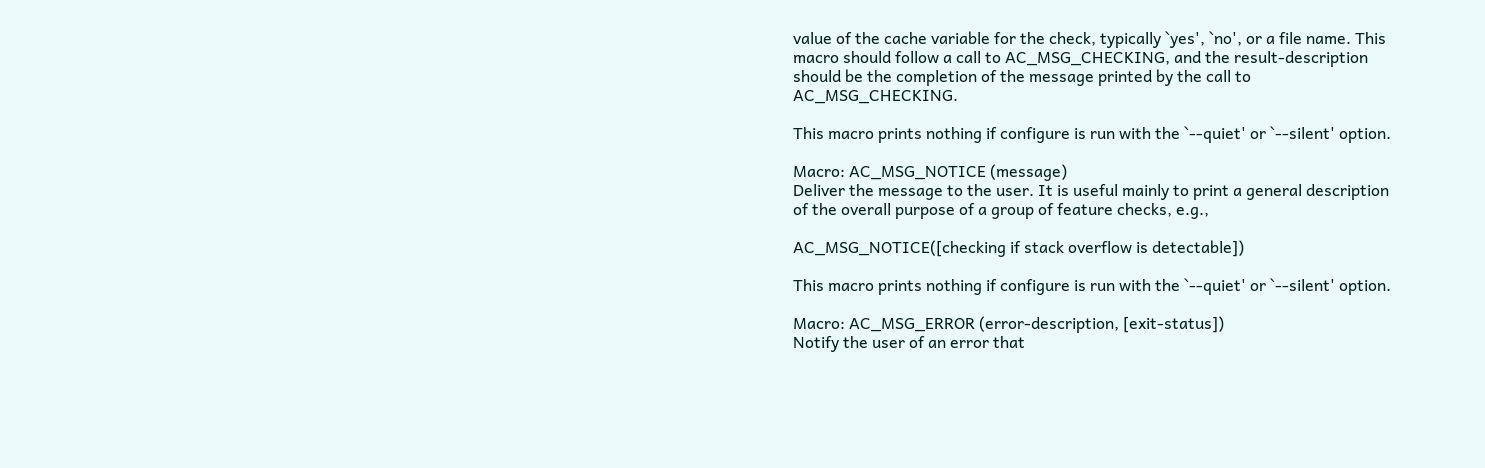value of the cache variable for the check, typically `yes', `no', or a file name. This macro should follow a call to AC_MSG_CHECKING, and the result-description should be the completion of the message printed by the call to AC_MSG_CHECKING.

This macro prints nothing if configure is run with the `--quiet' or `--silent' option.

Macro: AC_MSG_NOTICE (message)
Deliver the message to the user. It is useful mainly to print a general description of the overall purpose of a group of feature checks, e.g.,

AC_MSG_NOTICE([checking if stack overflow is detectable])

This macro prints nothing if configure is run with the `--quiet' or `--silent' option.

Macro: AC_MSG_ERROR (error-description, [exit-status])
Notify the user of an error that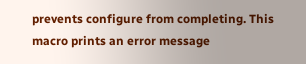prevents configure from completing. This macro prints an error message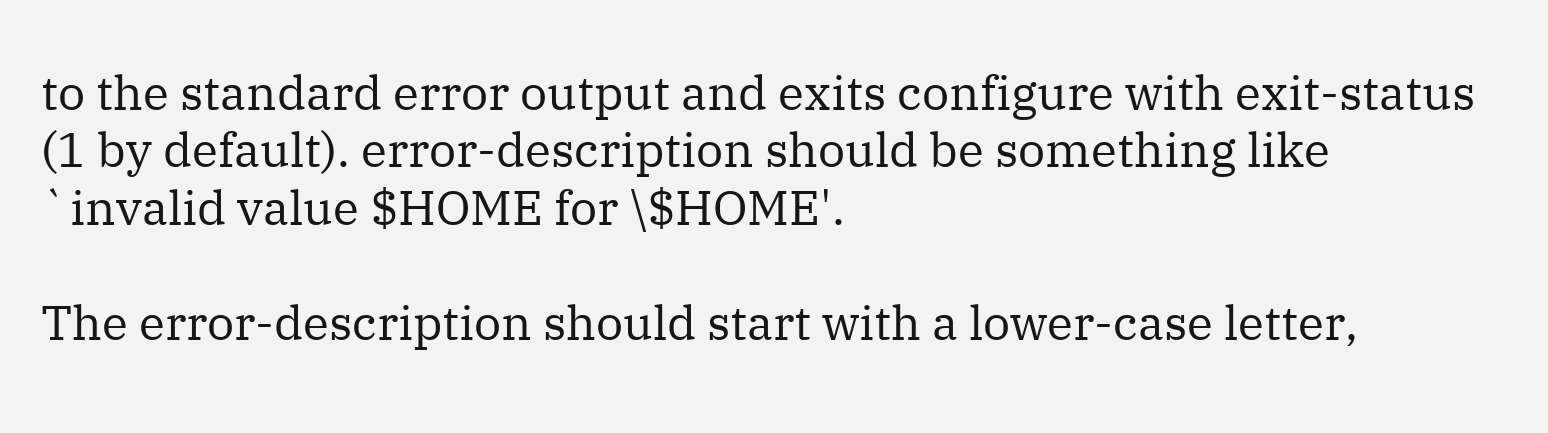to the standard error output and exits configure with exit-status (1 by default). error-description should be something like `invalid value $HOME for \$HOME'.

The error-description should start with a lower-case letter,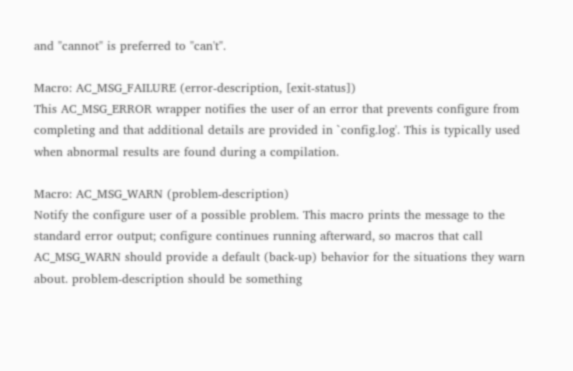and "cannot" is preferred to "can't".

Macro: AC_MSG_FAILURE (error-description, [exit-status])
This AC_MSG_ERROR wrapper notifies the user of an error that prevents configure from completing and that additional details are provided in `config.log'. This is typically used when abnormal results are found during a compilation.

Macro: AC_MSG_WARN (problem-description)
Notify the configure user of a possible problem. This macro prints the message to the standard error output; configure continues running afterward, so macros that call AC_MSG_WARN should provide a default (back-up) behavior for the situations they warn about. problem-description should be something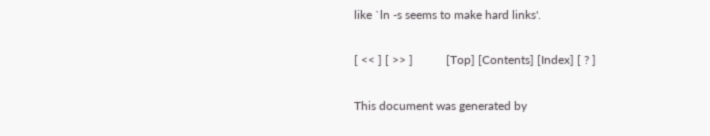like `ln -s seems to make hard links'.

[ << ] [ >> ]           [Top] [Contents] [Index] [ ? ]

This document was generated by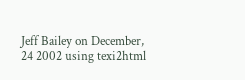Jeff Bailey on December, 24 2002 using texi2html